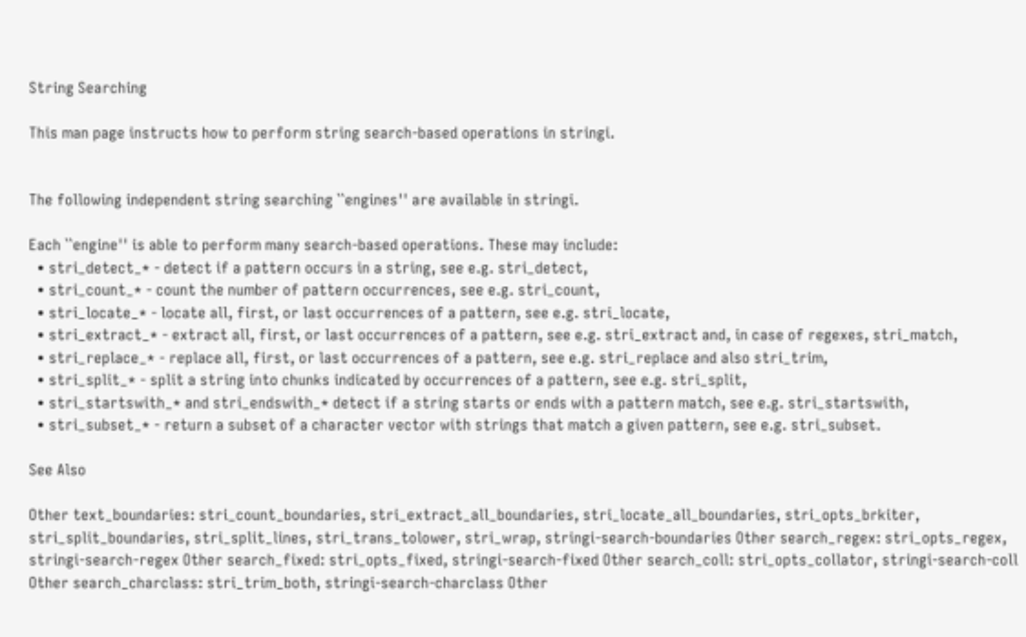String Searching

This man page instructs how to perform string search-based operations in stringi.


The following independent string searching ``engines'' are available in stringi.

Each ``engine'' is able to perform many search-based operations. These may include:
  • stri_detect_* - detect if a pattern occurs in a string, see e.g. stri_detect,
  • stri_count_* - count the number of pattern occurrences, see e.g. stri_count,
  • stri_locate_* - locate all, first, or last occurrences of a pattern, see e.g. stri_locate,
  • stri_extract_* - extract all, first, or last occurrences of a pattern, see e.g. stri_extract and, in case of regexes, stri_match,
  • stri_replace_* - replace all, first, or last occurrences of a pattern, see e.g. stri_replace and also stri_trim,
  • stri_split_* - split a string into chunks indicated by occurrences of a pattern, see e.g. stri_split,
  • stri_startswith_* and stri_endswith_* detect if a string starts or ends with a pattern match, see e.g. stri_startswith,
  • stri_subset_* - return a subset of a character vector with strings that match a given pattern, see e.g. stri_subset.

See Also

Other text_boundaries: stri_count_boundaries, stri_extract_all_boundaries, stri_locate_all_boundaries, stri_opts_brkiter, stri_split_boundaries, stri_split_lines, stri_trans_tolower, stri_wrap, stringi-search-boundaries Other search_regex: stri_opts_regex, stringi-search-regex Other search_fixed: stri_opts_fixed, stringi-search-fixed Other search_coll: stri_opts_collator, stringi-search-coll Other search_charclass: stri_trim_both, stringi-search-charclass Other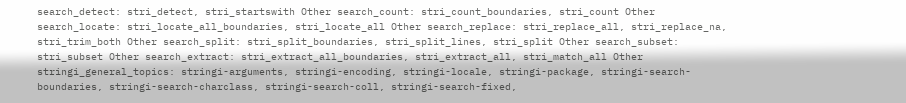search_detect: stri_detect, stri_startswith Other search_count: stri_count_boundaries, stri_count Other search_locate: stri_locate_all_boundaries, stri_locate_all Other search_replace: stri_replace_all, stri_replace_na, stri_trim_both Other search_split: stri_split_boundaries, stri_split_lines, stri_split Other search_subset: stri_subset Other search_extract: stri_extract_all_boundaries, stri_extract_all, stri_match_all Other stringi_general_topics: stringi-arguments, stringi-encoding, stringi-locale, stringi-package, stringi-search-boundaries, stringi-search-charclass, stringi-search-coll, stringi-search-fixed,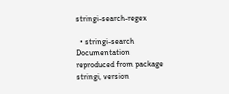stringi-search-regex

  • stringi-search
Documentation reproduced from package stringi, version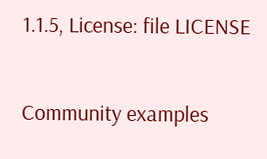1.1.5, License: file LICENSE

Community examples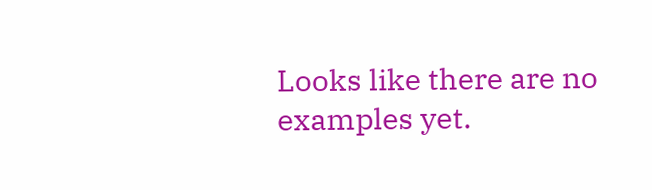Looks like there are no examples yet.